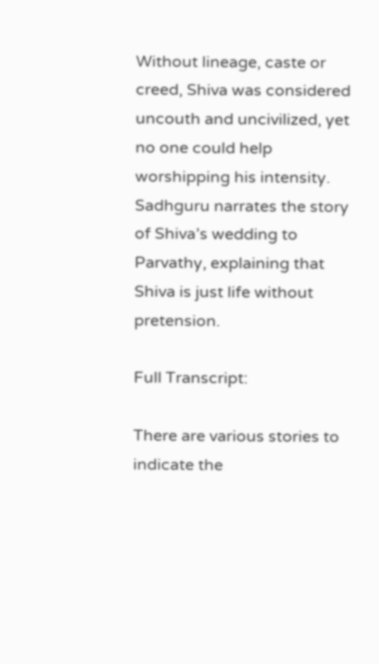Without lineage, caste or creed, Shiva was considered uncouth and uncivilized, yet no one could help worshipping his intensity. Sadhguru narrates the story of Shiva’s wedding to Parvathy, explaining that Shiva is just life without pretension.

Full Transcript:

There are various stories to indicate the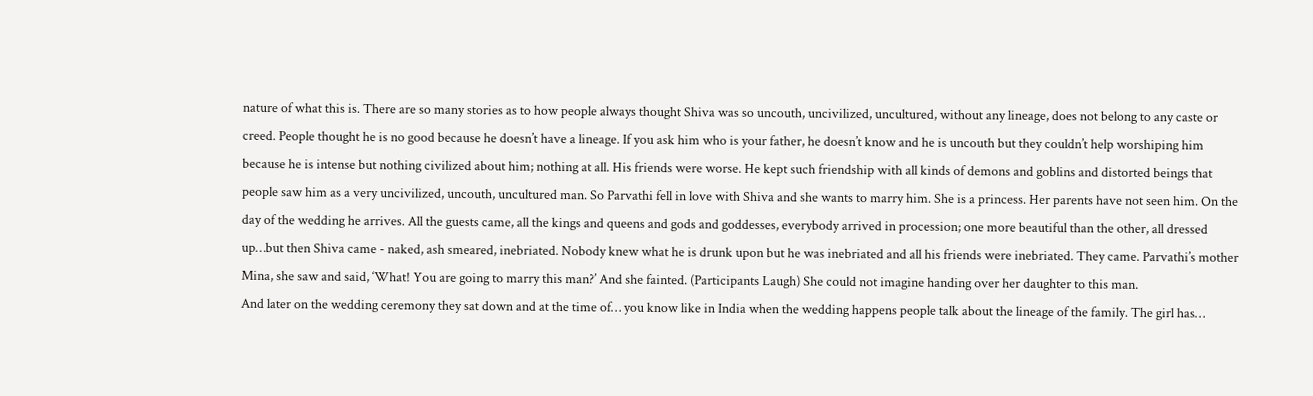nature of what this is. There are so many stories as to how people always thought Shiva was so uncouth, uncivilized, uncultured, without any lineage, does not belong to any caste or creed. People thought he is no good because he doesn’t have a lineage. If you ask him who is your father, he doesn’t know and he is uncouth but they couldn’t help worshiping him because he is intense but nothing civilized about him; nothing at all. His friends were worse. He kept such friendship with all kinds of demons and goblins and distorted beings that people saw him as a very uncivilized, uncouth, uncultured man. So Parvathi fell in love with Shiva and she wants to marry him. She is a princess. Her parents have not seen him. On the day of the wedding he arrives. All the guests came, all the kings and queens and gods and goddesses, everybody arrived in procession; one more beautiful than the other, all dressed up…but then Shiva came - naked, ash smeared, inebriated. Nobody knew what he is drunk upon but he was inebriated and all his friends were inebriated. They came. Parvathi’s mother Mina, she saw and said, ‘What! You are going to marry this man?’ And she fainted. (Participants Laugh) She could not imagine handing over her daughter to this man.
And later on the wedding ceremony they sat down and at the time of… you know like in India when the wedding happens people talk about the lineage of the family. The girl has…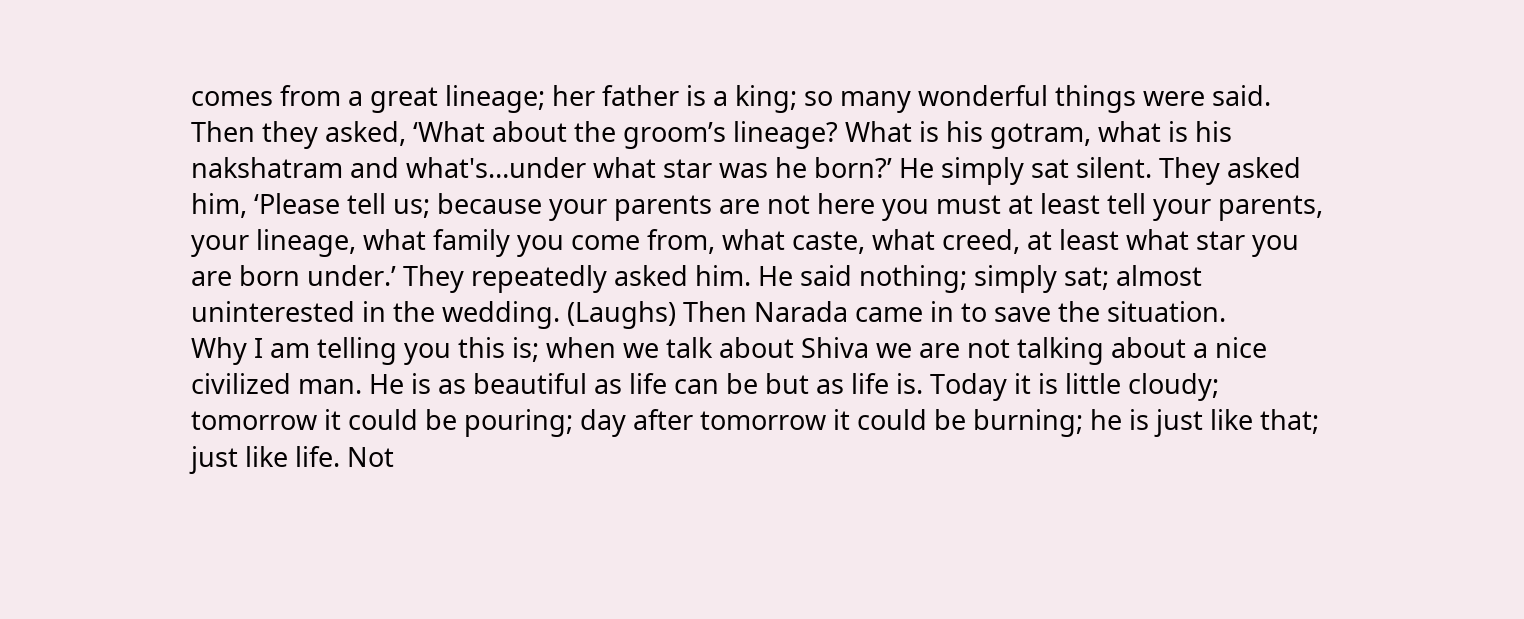comes from a great lineage; her father is a king; so many wonderful things were said. Then they asked, ‘What about the groom’s lineage? What is his gotram, what is his nakshatram and what's…under what star was he born?’ He simply sat silent. They asked him, ‘Please tell us; because your parents are not here you must at least tell your parents, your lineage, what family you come from, what caste, what creed, at least what star you are born under.’ They repeatedly asked him. He said nothing; simply sat; almost uninterested in the wedding. (Laughs) Then Narada came in to save the situation.
Why I am telling you this is; when we talk about Shiva we are not talking about a nice civilized man. He is as beautiful as life can be but as life is. Today it is little cloudy; tomorrow it could be pouring; day after tomorrow it could be burning; he is just like that; just like life. Not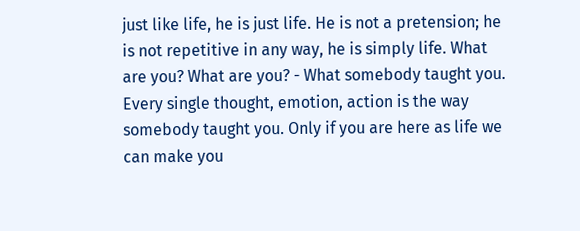just like life, he is just life. He is not a pretension; he is not repetitive in any way, he is simply life. What are you? What are you? - What somebody taught you. Every single thought, emotion, action is the way somebody taught you. Only if you are here as life we can make you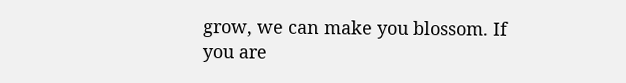grow, we can make you blossom. If you are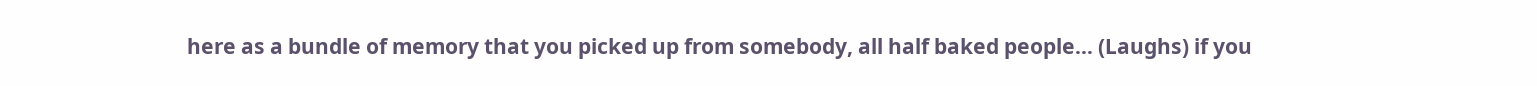here as a bundle of memory that you picked up from somebody, all half baked people… (Laughs) if you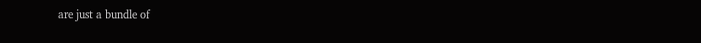are just a bundle of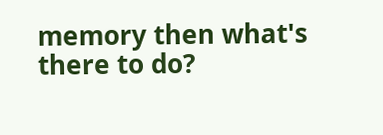memory then what's there to do?